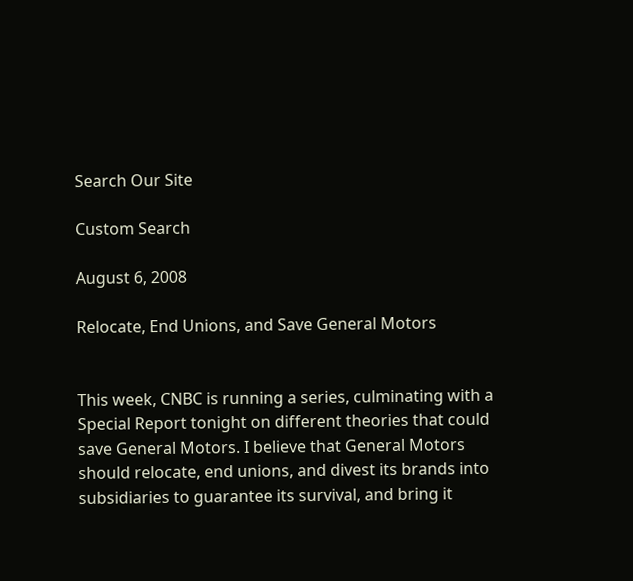Search Our Site

Custom Search

August 6, 2008

Relocate, End Unions, and Save General Motors


This week, CNBC is running a series, culminating with a Special Report tonight on different theories that could save General Motors. I believe that General Motors should relocate, end unions, and divest its brands into subsidiaries to guarantee its survival, and bring it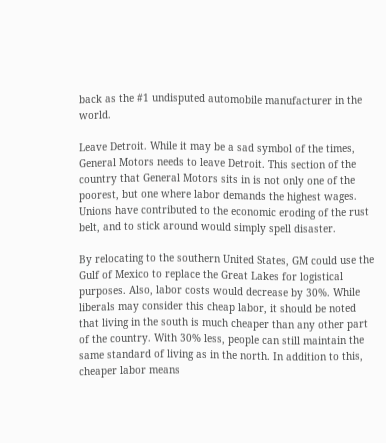back as the #1 undisputed automobile manufacturer in the world.

Leave Detroit. While it may be a sad symbol of the times, General Motors needs to leave Detroit. This section of the country that General Motors sits in is not only one of the poorest, but one where labor demands the highest wages. Unions have contributed to the economic eroding of the rust belt, and to stick around would simply spell disaster.

By relocating to the southern United States, GM could use the Gulf of Mexico to replace the Great Lakes for logistical purposes. Also, labor costs would decrease by 30%. While liberals may consider this cheap labor, it should be noted that living in the south is much cheaper than any other part of the country. With 30% less, people can still maintain the same standard of living as in the north. In addition to this, cheaper labor means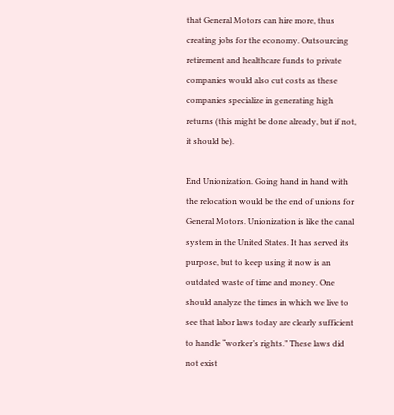that General Motors can hire more, thus creating jobs for the economy. Outsourcing retirement and healthcare funds to private companies would also cut costs as these companies specialize in generating high returns (this might be done already, but if not, it should be).

End Unionization. Going hand in hand with the relocation would be the end of unions for General Motors. Unionization is like the canal system in the United States. It has served its purpose, but to keep using it now is an outdated waste of time and money. One should analyze the times in which we live to see that labor laws today are clearly sufficient to handle “worker’s rights.” These laws did not exist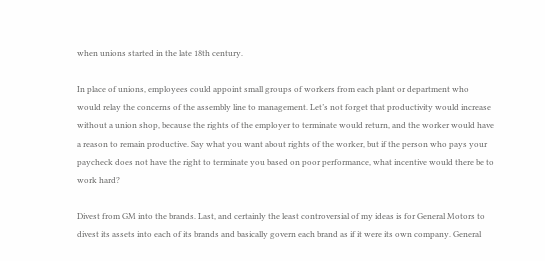when unions started in the late 18th century.

In place of unions, employees could appoint small groups of workers from each plant or department who would relay the concerns of the assembly line to management. Let’s not forget that productivity would increase without a union shop, because the rights of the employer to terminate would return, and the worker would have a reason to remain productive. Say what you want about rights of the worker, but if the person who pays your paycheck does not have the right to terminate you based on poor performance, what incentive would there be to work hard?

Divest from GM into the brands. Last, and certainly the least controversial of my ideas is for General Motors to divest its assets into each of its brands and basically govern each brand as if it were its own company. General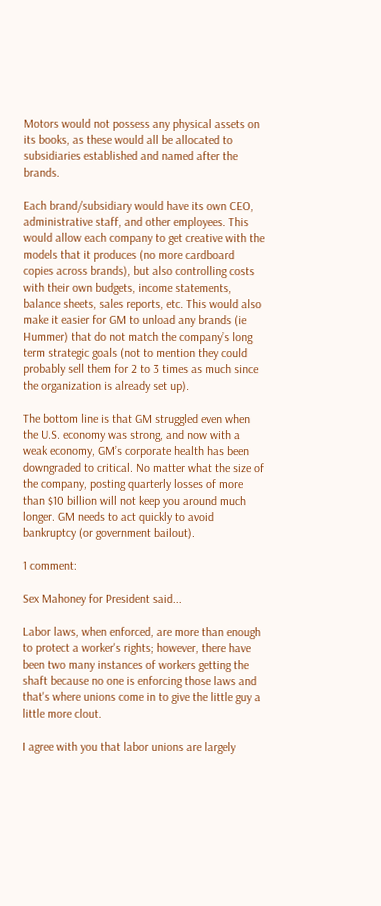Motors would not possess any physical assets on its books, as these would all be allocated to subsidiaries established and named after the brands.

Each brand/subsidiary would have its own CEO, administrative staff, and other employees. This would allow each company to get creative with the models that it produces (no more cardboard copies across brands), but also controlling costs with their own budgets, income statements, balance sheets, sales reports, etc. This would also make it easier for GM to unload any brands (ie Hummer) that do not match the company’s long term strategic goals (not to mention they could probably sell them for 2 to 3 times as much since the organization is already set up).

The bottom line is that GM struggled even when the U.S. economy was strong, and now with a weak economy, GM’s corporate health has been downgraded to critical. No matter what the size of the company, posting quarterly losses of more than $10 billion will not keep you around much longer. GM needs to act quickly to avoid bankruptcy (or government bailout).

1 comment:

Sex Mahoney for President said...

Labor laws, when enforced, are more than enough to protect a worker's rights; however, there have been two many instances of workers getting the shaft because no one is enforcing those laws and that's where unions come in to give the little guy a little more clout.

I agree with you that labor unions are largely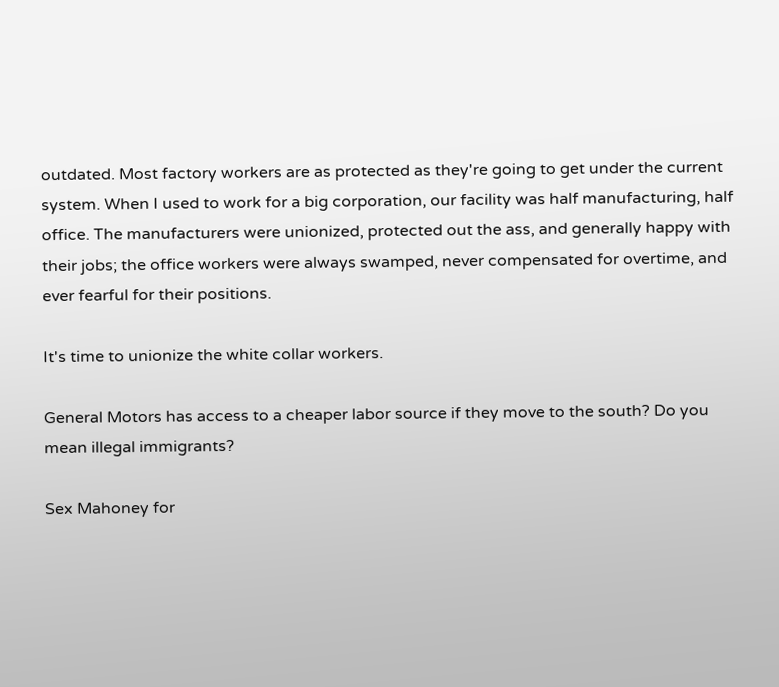outdated. Most factory workers are as protected as they're going to get under the current system. When I used to work for a big corporation, our facility was half manufacturing, half office. The manufacturers were unionized, protected out the ass, and generally happy with their jobs; the office workers were always swamped, never compensated for overtime, and ever fearful for their positions.

It's time to unionize the white collar workers.

General Motors has access to a cheaper labor source if they move to the south? Do you mean illegal immigrants?

Sex Mahoney for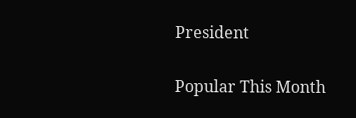President

Popular This Month